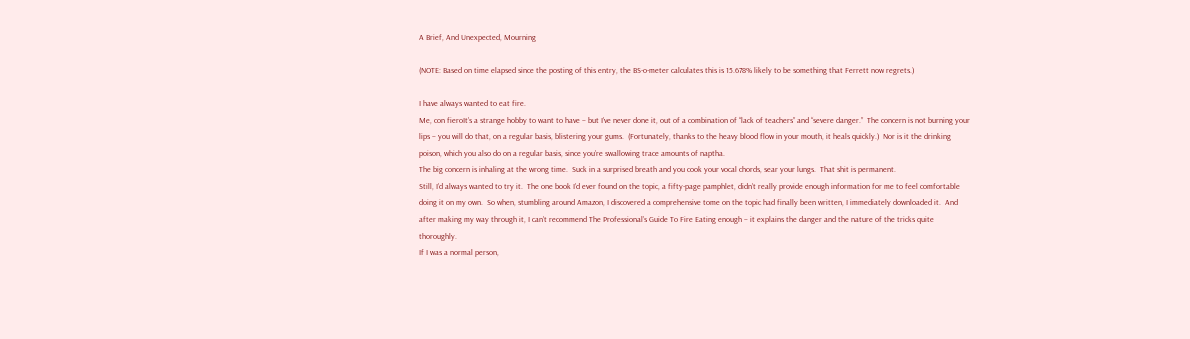A Brief, And Unexpected, Mourning

(NOTE: Based on time elapsed since the posting of this entry, the BS-o-meter calculates this is 15.678% likely to be something that Ferrett now regrets.)

I have always wanted to eat fire.
Me, con fieroIt’s a strange hobby to want to have – but I’ve never done it, out of a combination of “lack of teachers” and “severe danger.”  The concern is not burning your lips – you will do that, on a regular basis, blistering your gums.  (Fortunately, thanks to the heavy blood flow in your mouth, it heals quickly.)  Nor is it the drinking poison, which you also do on a regular basis, since you’re swallowing trace amounts of naptha.
The big concern is inhaling at the wrong time.  Suck in a surprised breath and you cook your vocal chords, sear your lungs.  That shit is permanent.
Still, I’d always wanted to try it.  The one book I’d ever found on the topic, a fifty-page pamphlet, didn’t really provide enough information for me to feel comfortable doing it on my own.  So when, stumbling around Amazon, I discovered a comprehensive tome on the topic had finally been written, I immediately downloaded it.  And after making my way through it, I can’t recommend The Professional’s Guide To Fire Eating enough – it explains the danger and the nature of the tricks quite thoroughly.
If I was a normal person,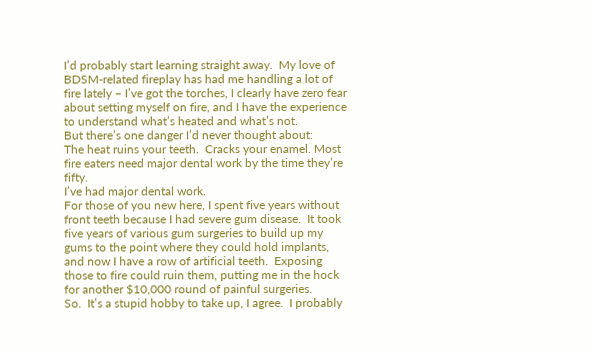I’d probably start learning straight away.  My love of BDSM-related fireplay has had me handling a lot of fire lately – I’ve got the torches, I clearly have zero fear about setting myself on fire, and I have the experience to understand what’s heated and what’s not.
But there’s one danger I’d never thought about:
The heat ruins your teeth.  Cracks your enamel. Most fire eaters need major dental work by the time they’re fifty.
I’ve had major dental work.
For those of you new here, I spent five years without front teeth because I had severe gum disease.  It took five years of various gum surgeries to build up my gums to the point where they could hold implants, and now I have a row of artificial teeth.  Exposing those to fire could ruin them, putting me in the hock for another $10,000 round of painful surgeries.
So.  It’s a stupid hobby to take up, I agree.  I probably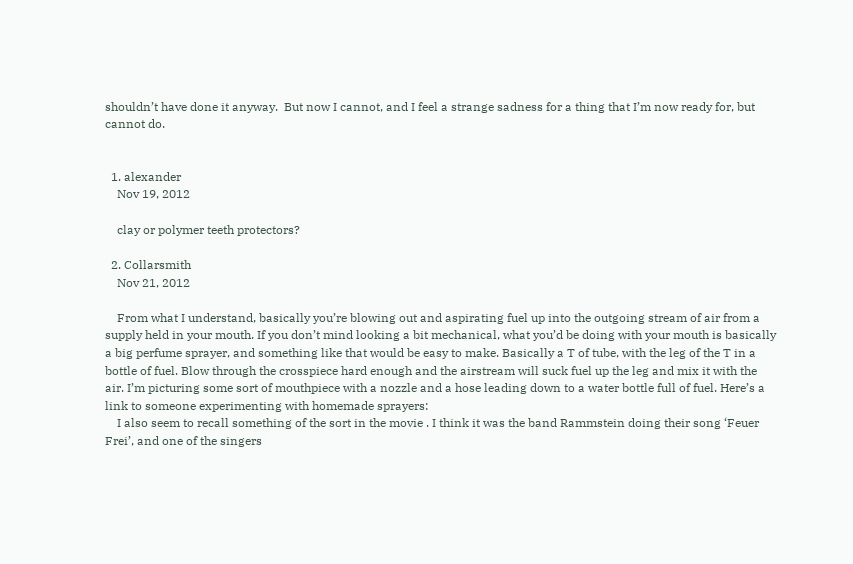shouldn’t have done it anyway.  But now I cannot, and I feel a strange sadness for a thing that I’m now ready for, but cannot do.


  1. alexander
    Nov 19, 2012

    clay or polymer teeth protectors?

  2. Collarsmith
    Nov 21, 2012

    From what I understand, basically you’re blowing out and aspirating fuel up into the outgoing stream of air from a supply held in your mouth. If you don’t mind looking a bit mechanical, what you’d be doing with your mouth is basically a big perfume sprayer, and something like that would be easy to make. Basically a T of tube, with the leg of the T in a bottle of fuel. Blow through the crosspiece hard enough and the airstream will suck fuel up the leg and mix it with the air. I’m picturing some sort of mouthpiece with a nozzle and a hose leading down to a water bottle full of fuel. Here’s a link to someone experimenting with homemade sprayers:
    I also seem to recall something of the sort in the movie . I think it was the band Rammstein doing their song ‘Feuer Frei’, and one of the singers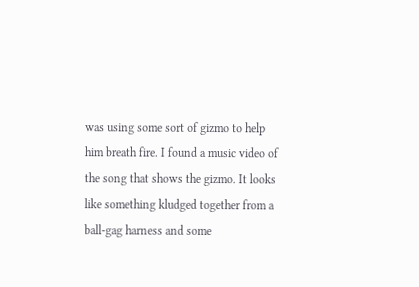was using some sort of gizmo to help him breath fire. I found a music video of the song that shows the gizmo. It looks like something kludged together from a ball-gag harness and some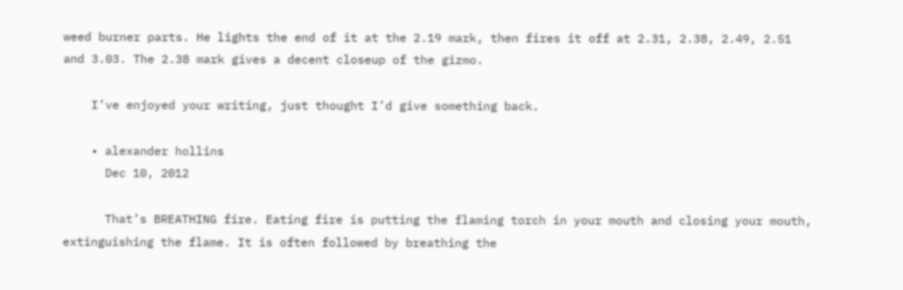weed burner parts. He lights the end of it at the 2.19 mark, then fires it off at 2.31, 2.38, 2.49, 2.51 and 3.03. The 2.38 mark gives a decent closeup of the gizmo.

    I’ve enjoyed your writing, just thought I’d give something back.

    • alexander hollins
      Dec 10, 2012

      That’s BREATHING fire. Eating fire is putting the flaming torch in your mouth and closing your mouth, extinguishing the flame. It is often followed by breathing the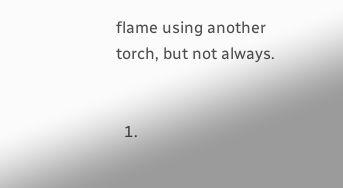flame using another torch, but not always.


  1.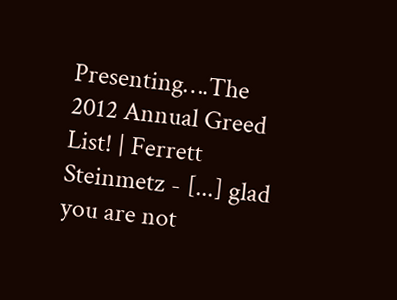Presenting….The 2012 Annual Greed List! | Ferrett Steinmetz - [...] glad you are not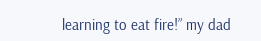learning to eat fire!” my dad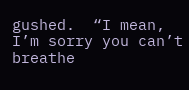gushed.  “I mean, I’m sorry you can’t breathe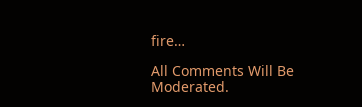fire…

All Comments Will Be Moderated.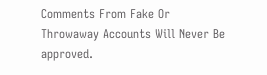Comments From Fake Or Throwaway Accounts Will Never Be approved.